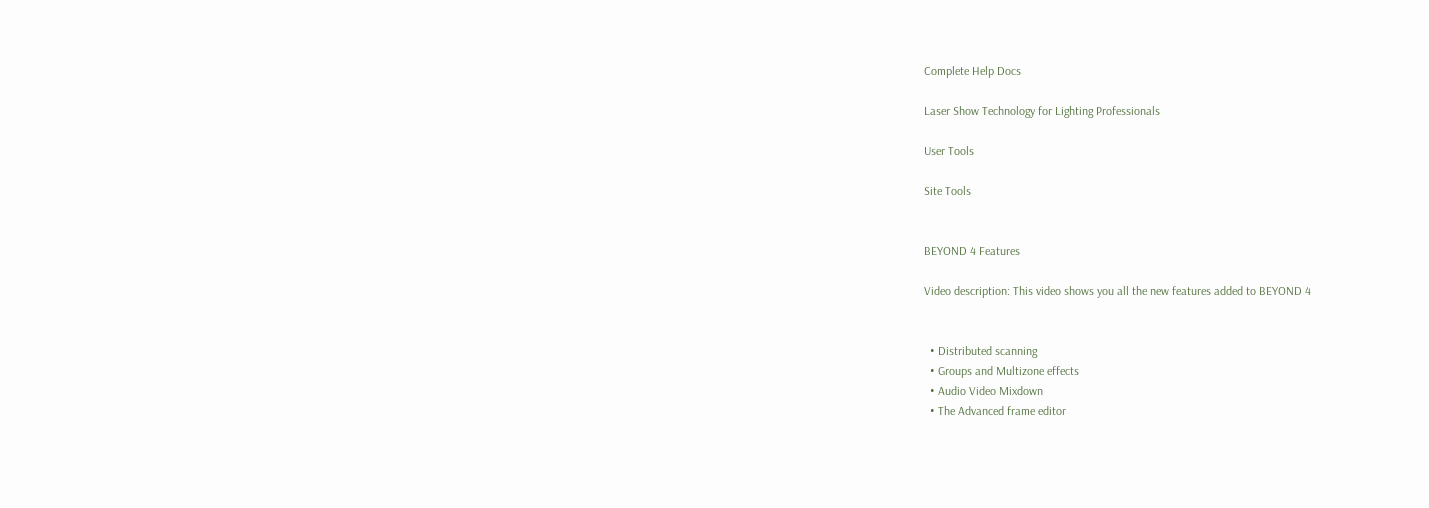Complete Help Docs

Laser Show Technology for Lighting Professionals

User Tools

Site Tools


BEYOND 4 Features

Video description: This video shows you all the new features added to BEYOND 4


  • Distributed scanning
  • Groups and Multizone effects
  • Audio Video Mixdown
  • The Advanced frame editor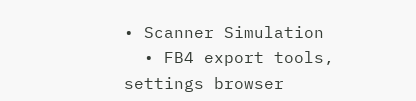• Scanner Simulation
  • FB4 export tools, settings browser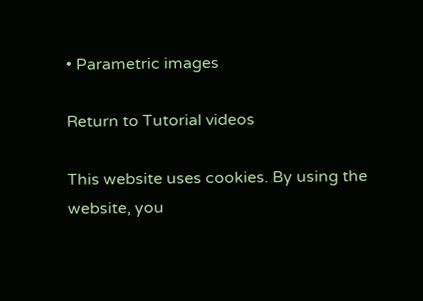• Parametric images

Return to Tutorial videos

This website uses cookies. By using the website, you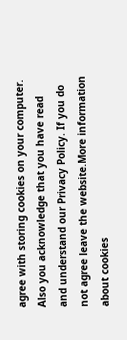agree with storing cookies on your computer. Also you acknowledge that you have read and understand our Privacy Policy. If you do not agree leave the website.More information about cookies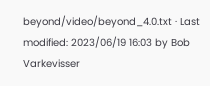beyond/video/beyond_4.0.txt · Last modified: 2023/06/19 16:03 by Bob Varkevisser